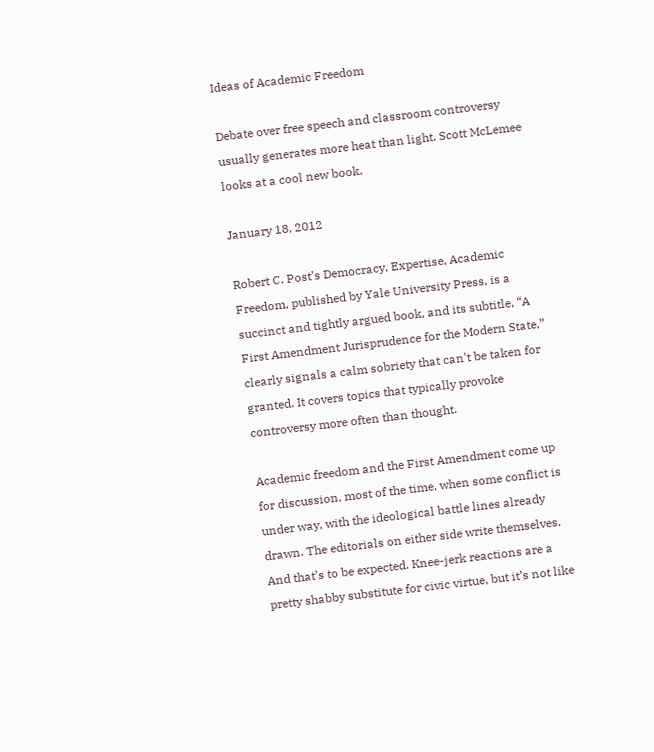Ideas of Academic Freedom

Debate over free speech and classroom controversy usually generates more heat than light. Scott McLemee looks at a cool new book.

January 18, 2012

Robert C. Post’s Democracy, Expertise, Academic Freedom, published by Yale University Press, is a succinct and tightly argued book, and its subtitle, “A First Amendment Jurisprudence for the Modern State,” clearly signals a calm sobriety that can't be taken for granted. It covers topics that typically provoke controversy more often than thought.

Academic freedom and the First Amendment come up for discussion, most of the time, when some conflict is under way, with the ideological battle lines already drawn. The editorials on either side write themselves. And that’s to be expected. Knee-jerk reactions are a pretty shabby substitute for civic virtue, but it’s not like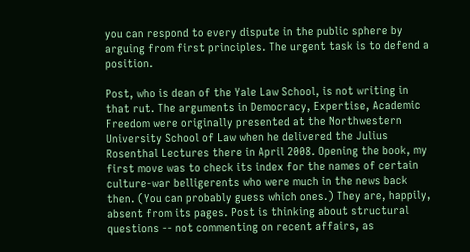you can respond to every dispute in the public sphere by arguing from first principles. The urgent task is to defend a position.

Post, who is dean of the Yale Law School, is not writing in that rut. The arguments in Democracy, Expertise, Academic Freedom were originally presented at the Northwestern University School of Law when he delivered the Julius Rosenthal Lectures there in April 2008. Opening the book, my first move was to check its index for the names of certain culture-war belligerents who were much in the news back then. (You can probably guess which ones.) They are, happily, absent from its pages. Post is thinking about structural questions -- not commenting on recent affairs, as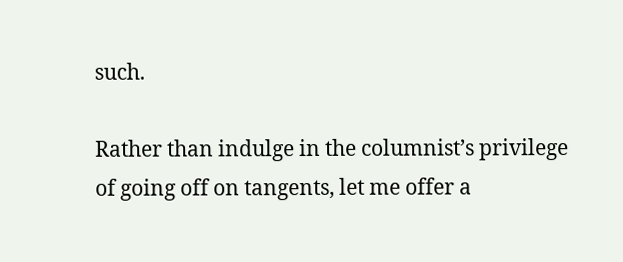such.

Rather than indulge in the columnist’s privilege of going off on tangents, let me offer a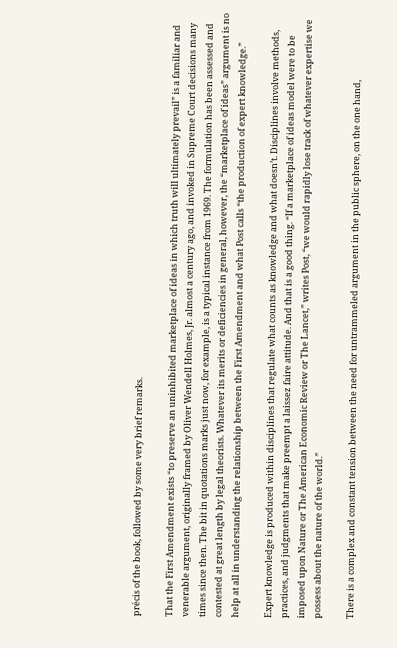précis of the book, followed by some very brief remarks.

That the First Amendment exists “to preserve an uninhibited marketplace of ideas in which truth will ultimately prevail” is a familiar and venerable argument, originally framed by Oliver Wendell Holmes, Jr. almost a century ago, and invoked in Supreme Court decisions many times since then. The bit in quotations marks just now, for example, is a typical instance from 1969. The formulation has been assessed and contested at great length by legal theorists. Whatever its merits or deficiencies in general, however, the “marketplace of ideas” argument is no help at all in understanding the relationship between the First Amendment and what Post calls “the production of expert knowledge.”

Expert knowledge is produced within disciplines that regulate what counts as knowledge and what doesn’t. Disciplines involve methods, practices, and judgments that make preempt a laissez faire attitude. And that is a good thing. “If a marketplace of ideas model were to be imposed upon Nature or The American Economic Review or The Lancet,” writes Post, “we would rapidly lose track of whatever expertise we possess about the nature of the world.”

There is a complex and constant tension between the need for untrammeled argument in the public sphere, on the one hand,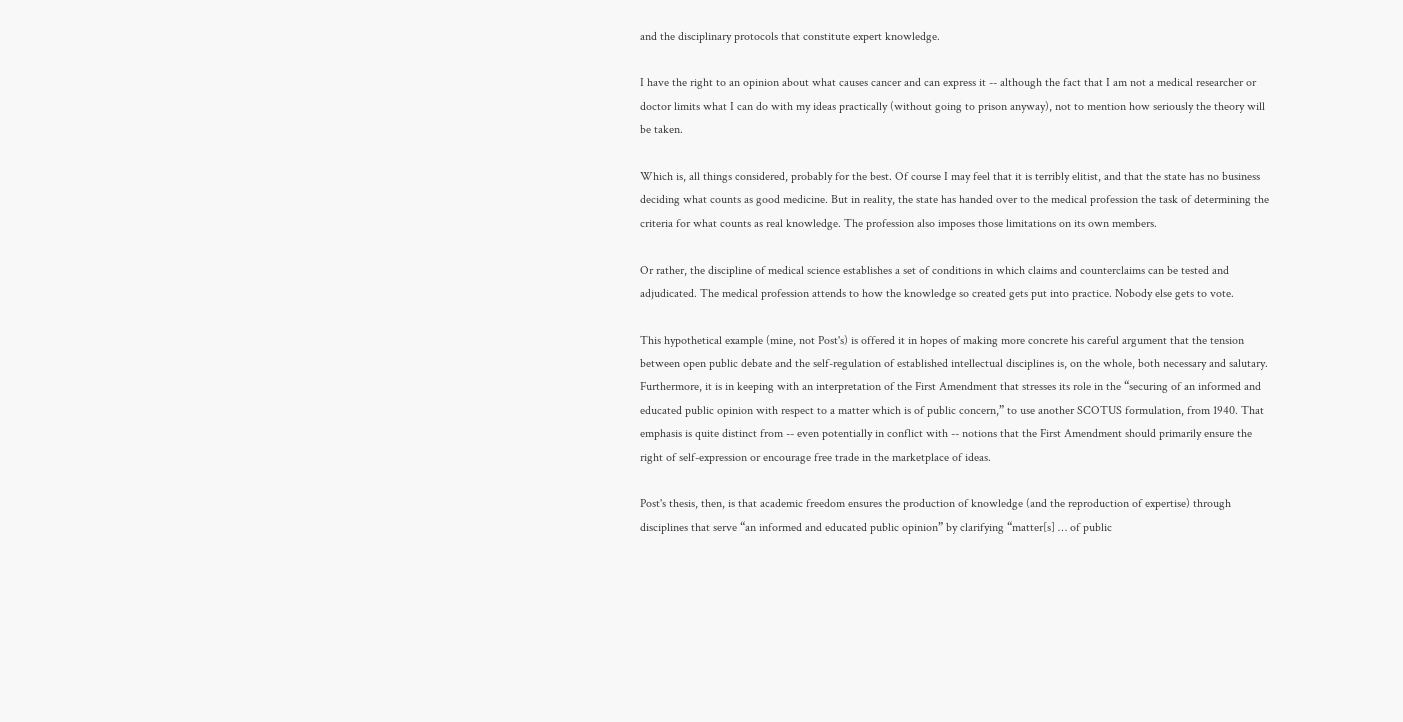and the disciplinary protocols that constitute expert knowledge.

I have the right to an opinion about what causes cancer and can express it -- although the fact that I am not a medical researcher or doctor limits what I can do with my ideas practically (without going to prison anyway), not to mention how seriously the theory will be taken.

Which is, all things considered, probably for the best. Of course I may feel that it is terribly elitist, and that the state has no business deciding what counts as good medicine. But in reality, the state has handed over to the medical profession the task of determining the criteria for what counts as real knowledge. The profession also imposes those limitations on its own members.

Or rather, the discipline of medical science establishes a set of conditions in which claims and counterclaims can be tested and adjudicated. The medical profession attends to how the knowledge so created gets put into practice. Nobody else gets to vote.

This hypothetical example (mine, not Post's) is offered it in hopes of making more concrete his careful argument that the tension between open public debate and the self-regulation of established intellectual disciplines is, on the whole, both necessary and salutary. Furthermore, it is in keeping with an interpretation of the First Amendment that stresses its role in the “securing of an informed and educated public opinion with respect to a matter which is of public concern,” to use another SCOTUS formulation, from 1940. That emphasis is quite distinct from -- even potentially in conflict with -- notions that the First Amendment should primarily ensure the right of self-expression or encourage free trade in the marketplace of ideas.

Post's thesis, then, is that academic freedom ensures the production of knowledge (and the reproduction of expertise) through disciplines that serve “an informed and educated public opinion” by clarifying “matter[s] … of public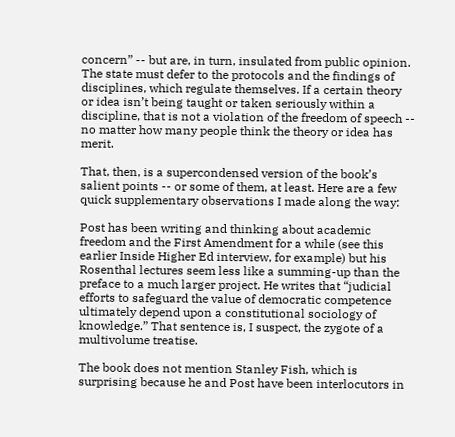concern” -- but are, in turn, insulated from public opinion. The state must defer to the protocols and the findings of disciplines, which regulate themselves. If a certain theory or idea isn’t being taught or taken seriously within a discipline, that is not a violation of the freedom of speech -- no matter how many people think the theory or idea has merit.

That, then, is a supercondensed version of the book’s salient points -- or some of them, at least. Here are a few quick supplementary observations I made along the way:

Post has been writing and thinking about academic freedom and the First Amendment for a while (see this earlier Inside Higher Ed interview, for example) but his Rosenthal lectures seem less like a summing-up than the preface to a much larger project. He writes that “judicial efforts to safeguard the value of democratic competence ultimately depend upon a constitutional sociology of knowledge.” That sentence is, I suspect, the zygote of a multivolume treatise.

The book does not mention Stanley Fish, which is surprising because he and Post have been interlocutors in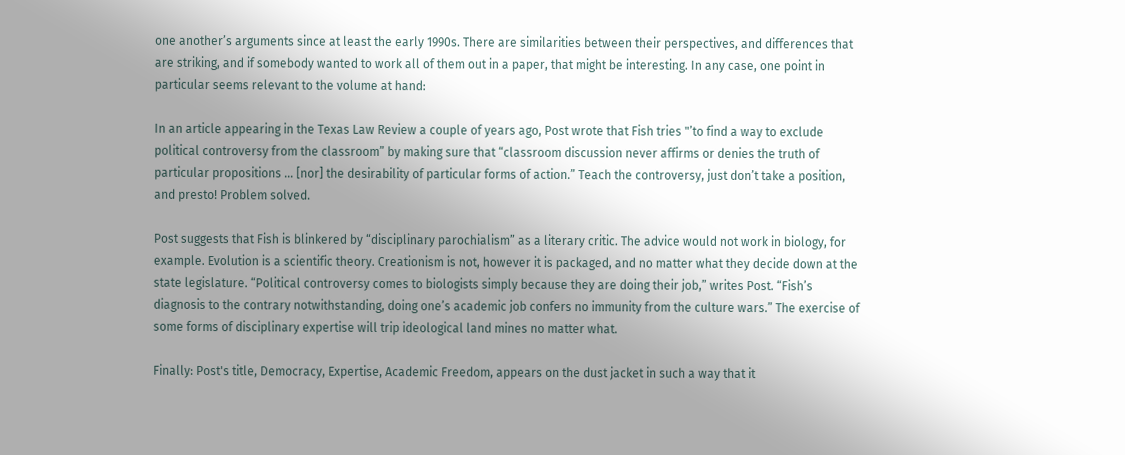one another’s arguments since at least the early 1990s. There are similarities between their perspectives, and differences that are striking, and if somebody wanted to work all of them out in a paper, that might be interesting. In any case, one point in particular seems relevant to the volume at hand:

In an article appearing in the Texas Law Review a couple of years ago, Post wrote that Fish tries "’to find a way to exclude political controversy from the classroom” by making sure that “classroom discussion never affirms or denies the truth of particular propositions … [nor] the desirability of particular forms of action.” Teach the controversy, just don’t take a position, and presto! Problem solved.

Post suggests that Fish is blinkered by “disciplinary parochialism” as a literary critic. The advice would not work in biology, for example. Evolution is a scientific theory. Creationism is not, however it is packaged, and no matter what they decide down at the state legislature. “Political controversy comes to biologists simply because they are doing their job,” writes Post. “Fish’s diagnosis to the contrary notwithstanding, doing one’s academic job confers no immunity from the culture wars.” The exercise of some forms of disciplinary expertise will trip ideological land mines no matter what.

Finally: Post's title, Democracy, Expertise, Academic Freedom, appears on the dust jacket in such a way that it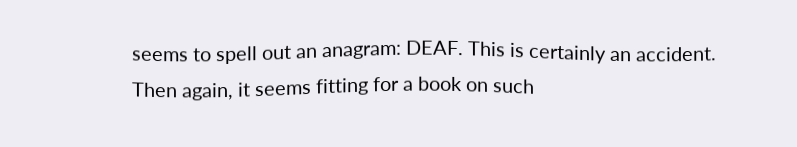seems to spell out an anagram: DEAF. This is certainly an accident. Then again, it seems fitting for a book on such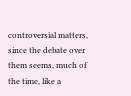controversial matters, since the debate over them seems, much of the time, like a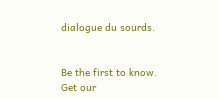dialogue du sourds.


Be the first to know.
Get our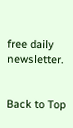free daily newsletter.


Back to Top